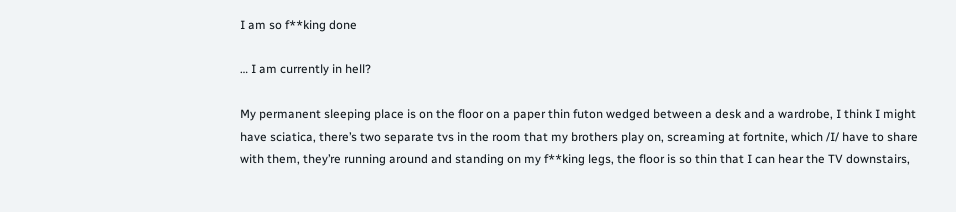I am so f**king done

… I am currently in hell?

My permanent sleeping place is on the floor on a paper thin futon wedged between a desk and a wardrobe, I think I might have sciatica, there’s two separate tvs in the room that my brothers play on, screaming at fortnite, which /I/ have to share with them, they’re running around and standing on my f**king legs, the floor is so thin that I can hear the TV downstairs,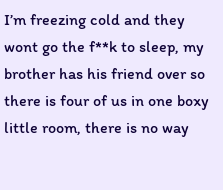I’m freezing cold and they wont go the f**k to sleep, my brother has his friend over so there is four of us in one boxy little room, there is no way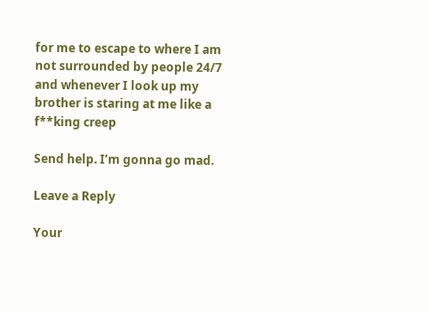for me to escape to where I am not surrounded by people 24/7 and whenever I look up my brother is staring at me like a f**king creep

Send help. I’m gonna go mad.

Leave a Reply

Your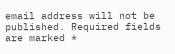email address will not be published. Required fields are marked *